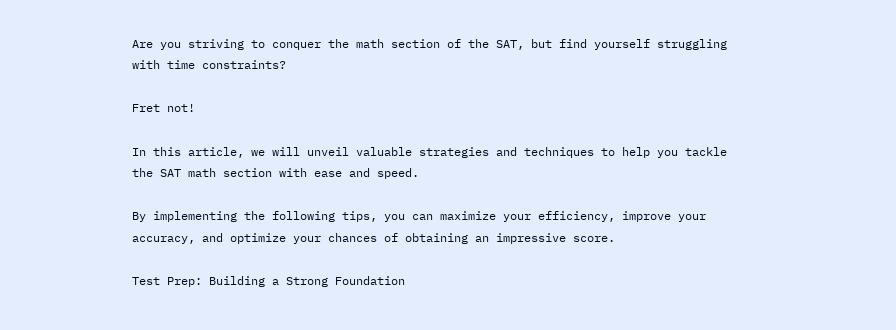Are you striving to conquer the math section of the SAT, but find yourself struggling with time constraints?

Fret not!

In this article, we will unveil valuable strategies and techniques to help you tackle the SAT math section with ease and speed.

By implementing the following tips, you can maximize your efficiency, improve your accuracy, and optimize your chances of obtaining an impressive score.

Test Prep: Building a Strong Foundation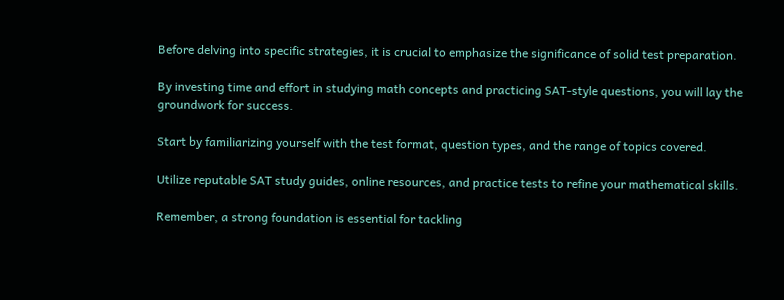Before delving into specific strategies, it is crucial to emphasize the significance of solid test preparation.

By investing time and effort in studying math concepts and practicing SAT-style questions, you will lay the groundwork for success.

Start by familiarizing yourself with the test format, question types, and the range of topics covered.

Utilize reputable SAT study guides, online resources, and practice tests to refine your mathematical skills.

Remember, a strong foundation is essential for tackling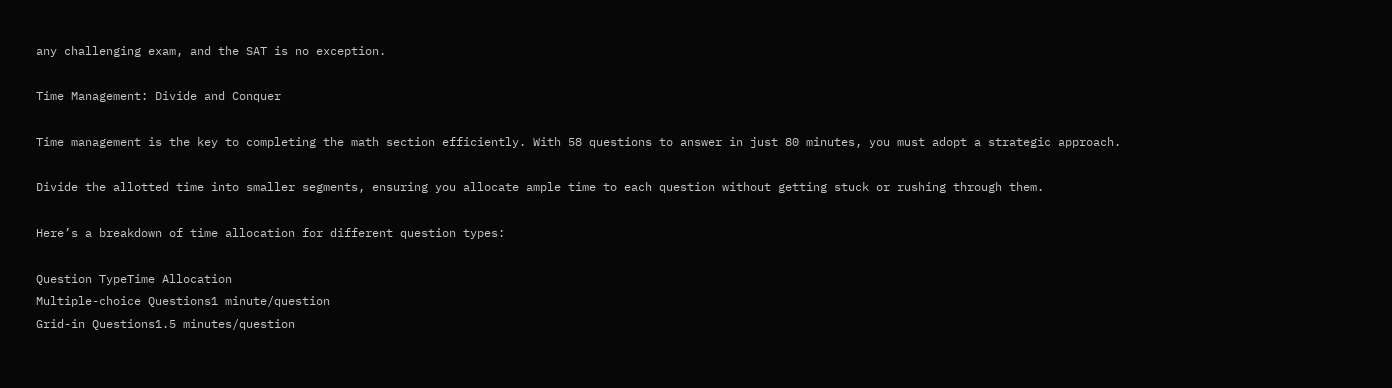any challenging exam, and the SAT is no exception.

Time Management: Divide and Conquer

Time management is the key to completing the math section efficiently. With 58 questions to answer in just 80 minutes, you must adopt a strategic approach.

Divide the allotted time into smaller segments, ensuring you allocate ample time to each question without getting stuck or rushing through them.

Here’s a breakdown of time allocation for different question types:

Question TypeTime Allocation
Multiple-choice Questions1 minute/question
Grid-in Questions1.5 minutes/question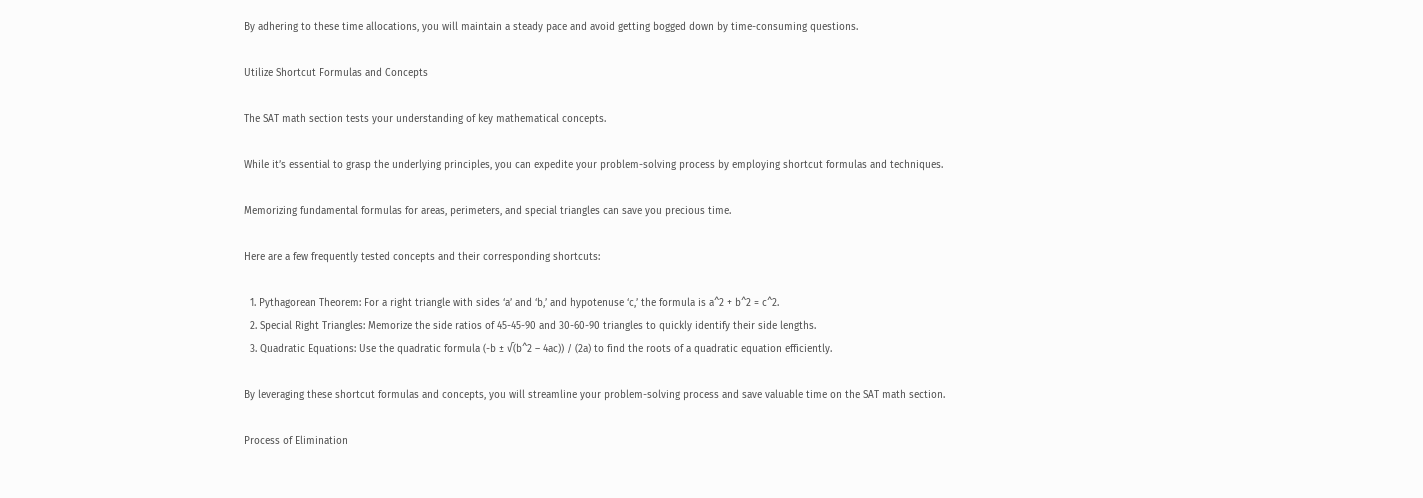By adhering to these time allocations, you will maintain a steady pace and avoid getting bogged down by time-consuming questions.

Utilize Shortcut Formulas and Concepts

The SAT math section tests your understanding of key mathematical concepts.

While it’s essential to grasp the underlying principles, you can expedite your problem-solving process by employing shortcut formulas and techniques.

Memorizing fundamental formulas for areas, perimeters, and special triangles can save you precious time.

Here are a few frequently tested concepts and their corresponding shortcuts:

  1. Pythagorean Theorem: For a right triangle with sides ‘a’ and ‘b,’ and hypotenuse ‘c,’ the formula is a^2 + b^2 = c^2.
  2. Special Right Triangles: Memorize the side ratios of 45-45-90 and 30-60-90 triangles to quickly identify their side lengths.
  3. Quadratic Equations: Use the quadratic formula (-b ± √(b^2 – 4ac)) / (2a) to find the roots of a quadratic equation efficiently.

By leveraging these shortcut formulas and concepts, you will streamline your problem-solving process and save valuable time on the SAT math section.

Process of Elimination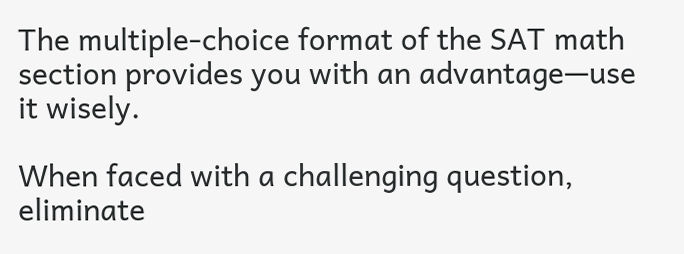The multiple-choice format of the SAT math section provides you with an advantage—use it wisely.

When faced with a challenging question, eliminate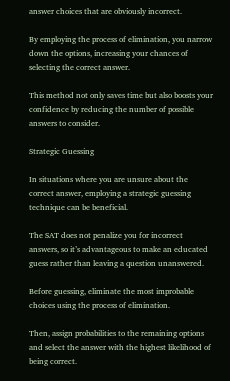answer choices that are obviously incorrect.

By employing the process of elimination, you narrow down the options, increasing your chances of selecting the correct answer.

This method not only saves time but also boosts your confidence by reducing the number of possible answers to consider.

Strategic Guessing

In situations where you are unsure about the correct answer, employing a strategic guessing technique can be beneficial.

The SAT does not penalize you for incorrect answers, so it’s advantageous to make an educated guess rather than leaving a question unanswered.

Before guessing, eliminate the most improbable choices using the process of elimination.

Then, assign probabilities to the remaining options and select the answer with the highest likelihood of being correct.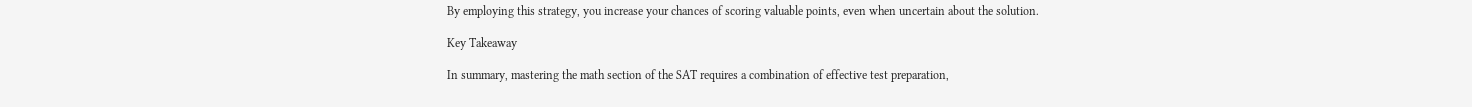By employing this strategy, you increase your chances of scoring valuable points, even when uncertain about the solution.

Key Takeaway

In summary, mastering the math section of the SAT requires a combination of effective test preparation,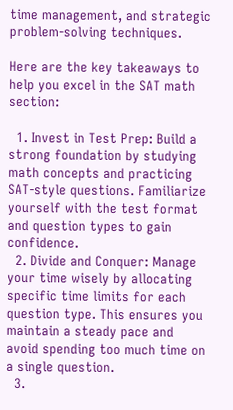time management, and strategic problem-solving techniques.

Here are the key takeaways to help you excel in the SAT math section:

  1. Invest in Test Prep: Build a strong foundation by studying math concepts and practicing SAT-style questions. Familiarize yourself with the test format and question types to gain confidence.
  2. Divide and Conquer: Manage your time wisely by allocating specific time limits for each question type. This ensures you maintain a steady pace and avoid spending too much time on a single question.
  3.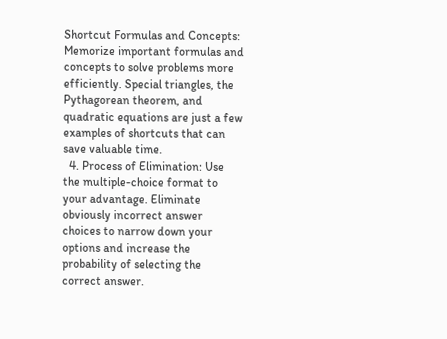Shortcut Formulas and Concepts: Memorize important formulas and concepts to solve problems more efficiently. Special triangles, the Pythagorean theorem, and quadratic equations are just a few examples of shortcuts that can save valuable time.
  4. Process of Elimination: Use the multiple-choice format to your advantage. Eliminate obviously incorrect answer choices to narrow down your options and increase the probability of selecting the correct answer.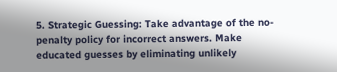5. Strategic Guessing: Take advantage of the no-penalty policy for incorrect answers. Make educated guesses by eliminating unlikely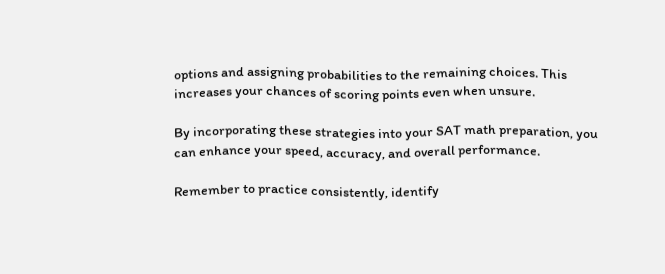options and assigning probabilities to the remaining choices. This increases your chances of scoring points even when unsure.

By incorporating these strategies into your SAT math preparation, you can enhance your speed, accuracy, and overall performance.

Remember to practice consistently, identify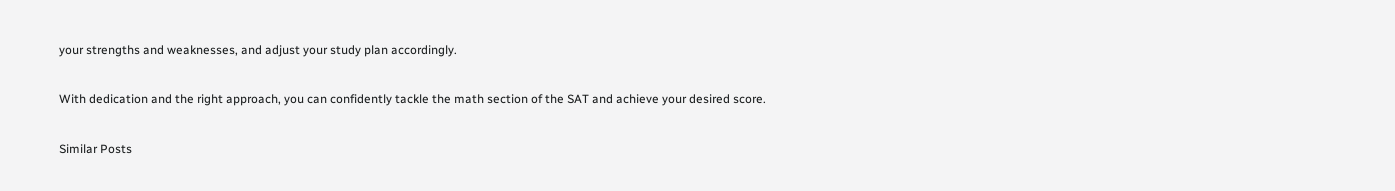your strengths and weaknesses, and adjust your study plan accordingly.

With dedication and the right approach, you can confidently tackle the math section of the SAT and achieve your desired score.

Similar Posts